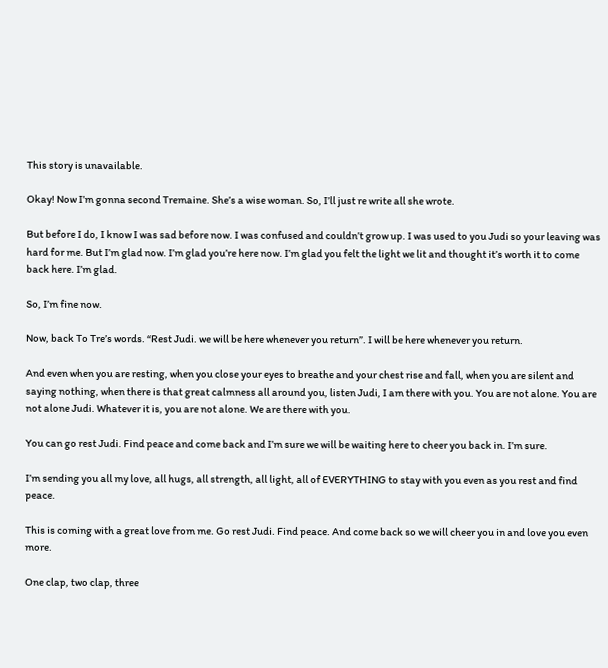This story is unavailable.

Okay! Now I’m gonna second Tremaine. She’s a wise woman. So, I’ll just re write all she wrote.

But before I do, I know I was sad before now. I was confused and couldn’t grow up. I was used to you Judi so your leaving was hard for me. But I’m glad now. I’m glad you’re here now. I’m glad you felt the light we lit and thought it’s worth it to come back here. I’m glad.

So, I’m fine now.

Now, back To Tre’s words. “Rest Judi. we will be here whenever you return”. I will be here whenever you return.

And even when you are resting, when you close your eyes to breathe and your chest rise and fall, when you are silent and saying nothing, when there is that great calmness all around you, listen Judi, I am there with you. You are not alone. You are not alone Judi. Whatever it is, you are not alone. We are there with you.

You can go rest Judi. Find peace and come back and I’m sure we will be waiting here to cheer you back in. I’m sure.

I’m sending you all my love, all hugs, all strength, all light, all of EVERYTHING to stay with you even as you rest and find peace.

This is coming with a great love from me. Go rest Judi. Find peace. And come back so we will cheer you in and love you even more.

One clap, two clap, three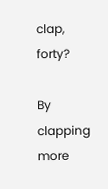clap, forty?

By clapping more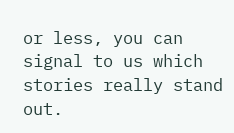or less, you can signal to us which stories really stand out.